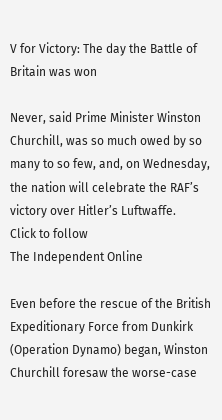V for Victory: The day the Battle of Britain was won

Never, said Prime Minister Winston Churchill, was so much owed by so many to so few, and, on Wednesday, the nation will celebrate the RAF’s victory over Hitler’s Luftwaffe.
Click to follow
The Independent Online

Even before the rescue of the British Expeditionary Force from Dunkirk (Operation Dynamo) began, Winston Churchill foresaw the worse-case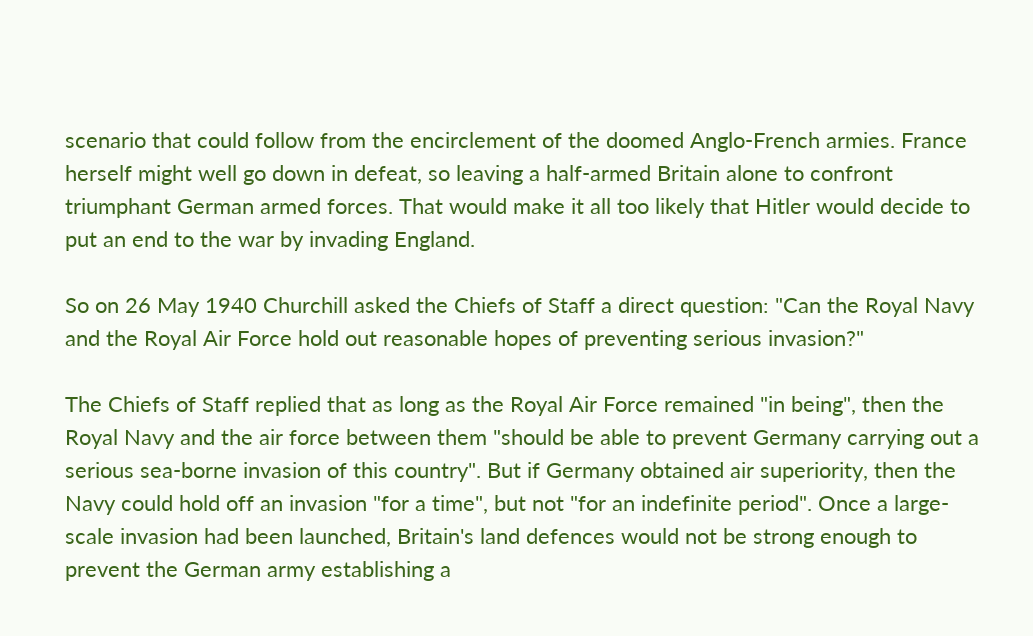scenario that could follow from the encirclement of the doomed Anglo-French armies. France herself might well go down in defeat, so leaving a half-armed Britain alone to confront triumphant German armed forces. That would make it all too likely that Hitler would decide to put an end to the war by invading England.

So on 26 May 1940 Churchill asked the Chiefs of Staff a direct question: "Can the Royal Navy and the Royal Air Force hold out reasonable hopes of preventing serious invasion?"

The Chiefs of Staff replied that as long as the Royal Air Force remained "in being", then the Royal Navy and the air force between them "should be able to prevent Germany carrying out a serious sea-borne invasion of this country". But if Germany obtained air superiority, then the Navy could hold off an invasion "for a time", but not "for an indefinite period". Once a large-scale invasion had been launched, Britain's land defences would not be strong enough to prevent the German army establishing a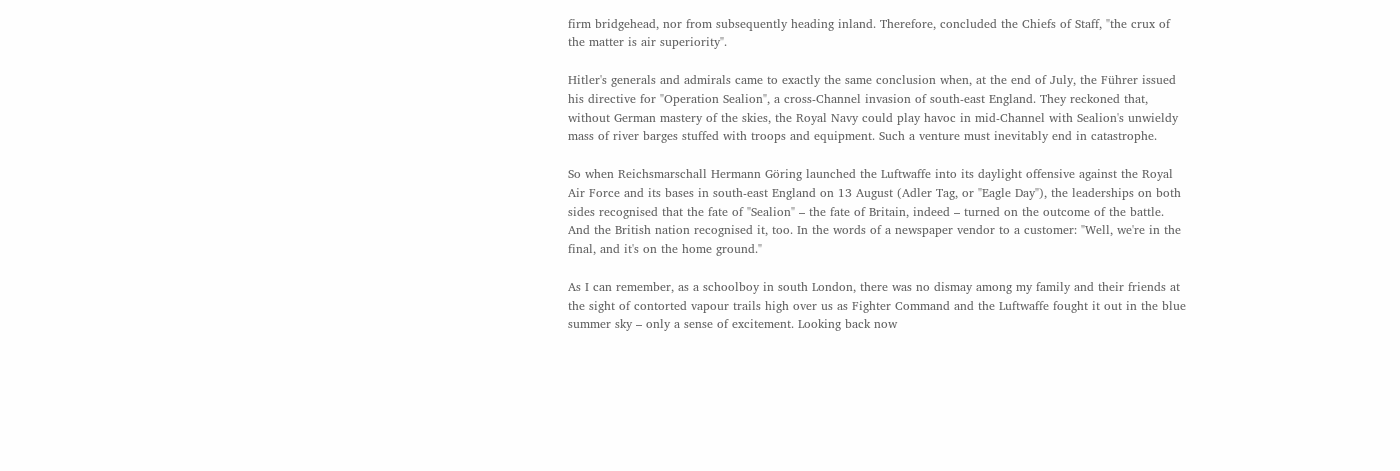firm bridgehead, nor from subsequently heading inland. Therefore, concluded the Chiefs of Staff, "the crux of the matter is air superiority".

Hitler's generals and admirals came to exactly the same conclusion when, at the end of July, the Führer issued his directive for "Operation Sealion", a cross-Channel invasion of south-east England. They reckoned that, without German mastery of the skies, the Royal Navy could play havoc in mid-Channel with Sealion's unwieldy mass of river barges stuffed with troops and equipment. Such a venture must inevitably end in catastrophe.

So when Reichsmarschall Hermann Göring launched the Luftwaffe into its daylight offensive against the Royal Air Force and its bases in south-east England on 13 August (Adler Tag, or "Eagle Day"), the leaderships on both sides recognised that the fate of "Sealion" – the fate of Britain, indeed – turned on the outcome of the battle. And the British nation recognised it, too. In the words of a newspaper vendor to a customer: "Well, we're in the final, and it's on the home ground."

As I can remember, as a schoolboy in south London, there was no dismay among my family and their friends at the sight of contorted vapour trails high over us as Fighter Command and the Luftwaffe fought it out in the blue summer sky – only a sense of excitement. Looking back now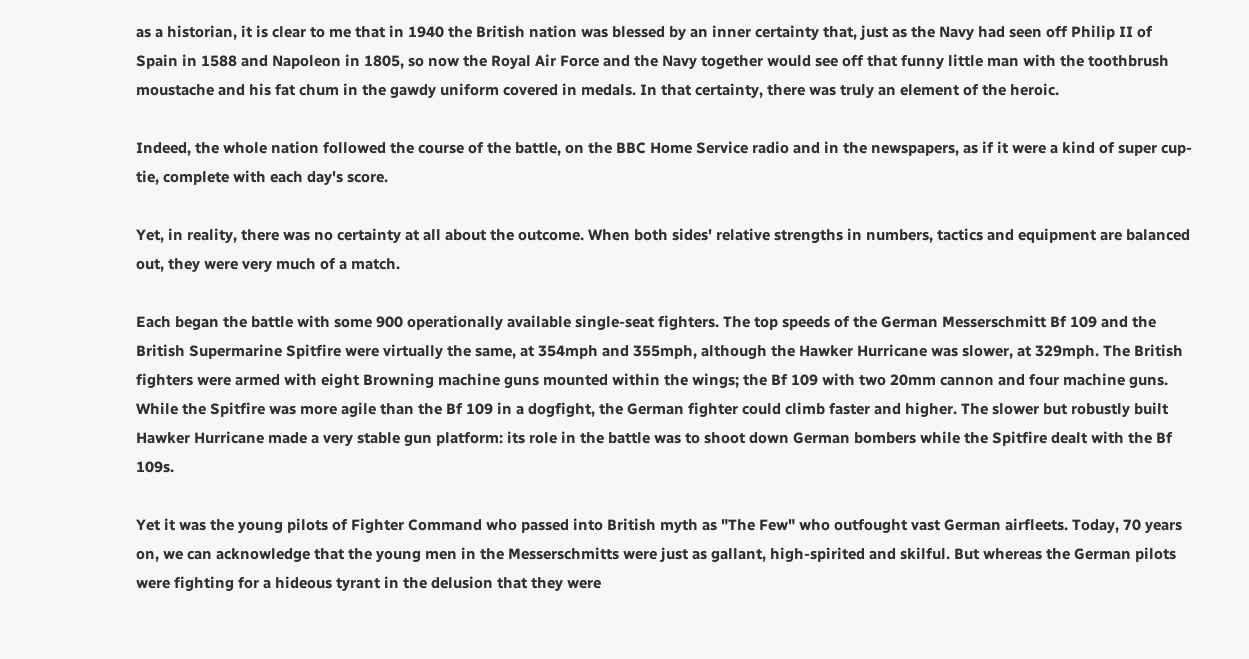as a historian, it is clear to me that in 1940 the British nation was blessed by an inner certainty that, just as the Navy had seen off Philip II of Spain in 1588 and Napoleon in 1805, so now the Royal Air Force and the Navy together would see off that funny little man with the toothbrush moustache and his fat chum in the gawdy uniform covered in medals. In that certainty, there was truly an element of the heroic.

Indeed, the whole nation followed the course of the battle, on the BBC Home Service radio and in the newspapers, as if it were a kind of super cup-tie, complete with each day's score.

Yet, in reality, there was no certainty at all about the outcome. When both sides' relative strengths in numbers, tactics and equipment are balanced out, they were very much of a match.

Each began the battle with some 900 operationally available single-seat fighters. The top speeds of the German Messerschmitt Bf 109 and the British Supermarine Spitfire were virtually the same, at 354mph and 355mph, although the Hawker Hurricane was slower, at 329mph. The British fighters were armed with eight Browning machine guns mounted within the wings; the Bf 109 with two 20mm cannon and four machine guns. While the Spitfire was more agile than the Bf 109 in a dogfight, the German fighter could climb faster and higher. The slower but robustly built Hawker Hurricane made a very stable gun platform: its role in the battle was to shoot down German bombers while the Spitfire dealt with the Bf 109s.

Yet it was the young pilots of Fighter Command who passed into British myth as "The Few" who outfought vast German airfleets. Today, 70 years on, we can acknowledge that the young men in the Messerschmitts were just as gallant, high-spirited and skilful. But whereas the German pilots were fighting for a hideous tyrant in the delusion that they were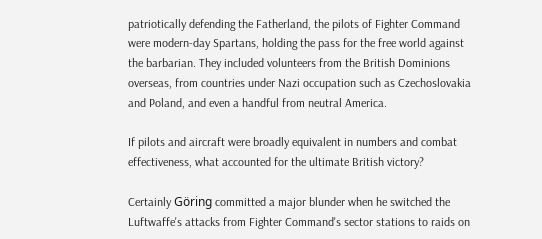patriotically defending the Fatherland, the pilots of Fighter Command were modern-day Spartans, holding the pass for the free world against the barbarian. They included volunteers from the British Dominions overseas, from countries under Nazi occupation such as Czechoslovakia and Poland, and even a handful from neutral America.

If pilots and aircraft were broadly equivalent in numbers and combat effectiveness, what accounted for the ultimate British victory?

Certainly Göring committed a major blunder when he switched the Luftwaffe's attacks from Fighter Command's sector stations to raids on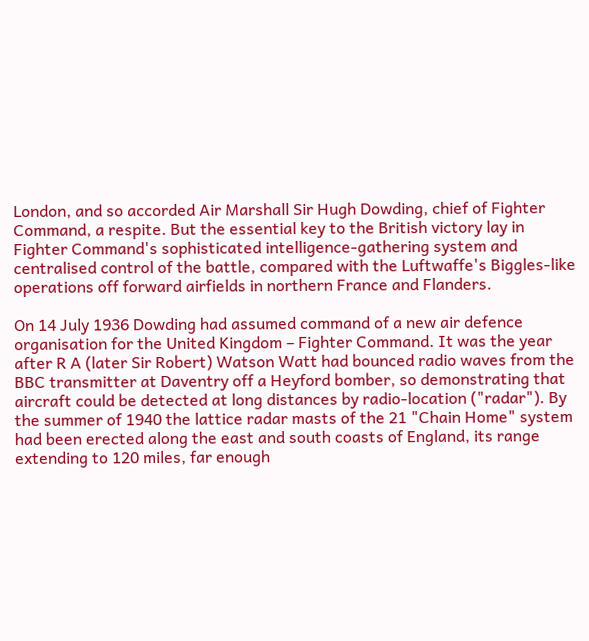London, and so accorded Air Marshall Sir Hugh Dowding, chief of Fighter Command, a respite. But the essential key to the British victory lay in Fighter Command's sophisticated intelligence-gathering system and centralised control of the battle, compared with the Luftwaffe's Biggles-like operations off forward airfields in northern France and Flanders.

On 14 July 1936 Dowding had assumed command of a new air defence organisation for the United Kingdom – Fighter Command. It was the year after R A (later Sir Robert) Watson Watt had bounced radio waves from the BBC transmitter at Daventry off a Heyford bomber, so demonstrating that aircraft could be detected at long distances by radio-location ("radar"). By the summer of 1940 the lattice radar masts of the 21 "Chain Home" system had been erected along the east and south coasts of England, its range extending to 120 miles, far enough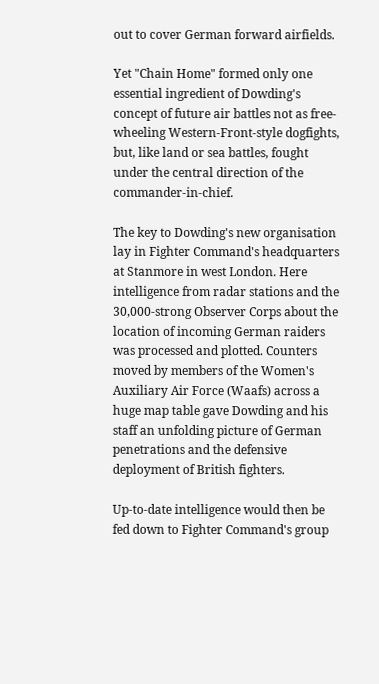out to cover German forward airfields.

Yet "Chain Home" formed only one essential ingredient of Dowding's concept of future air battles not as free-wheeling Western-Front-style dogfights, but, like land or sea battles, fought under the central direction of the commander-in-chief.

The key to Dowding's new organisation lay in Fighter Command's headquarters at Stanmore in west London. Here intelligence from radar stations and the 30,000-strong Observer Corps about the location of incoming German raiders was processed and plotted. Counters moved by members of the Women's Auxiliary Air Force (Waafs) across a huge map table gave Dowding and his staff an unfolding picture of German penetrations and the defensive deployment of British fighters.

Up-to-date intelligence would then be fed down to Fighter Command's group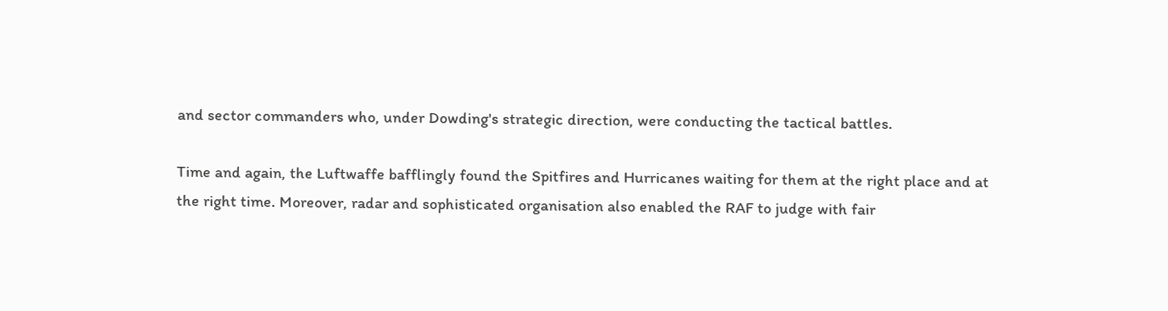and sector commanders who, under Dowding's strategic direction, were conducting the tactical battles.

Time and again, the Luftwaffe bafflingly found the Spitfires and Hurricanes waiting for them at the right place and at the right time. Moreover, radar and sophisticated organisation also enabled the RAF to judge with fair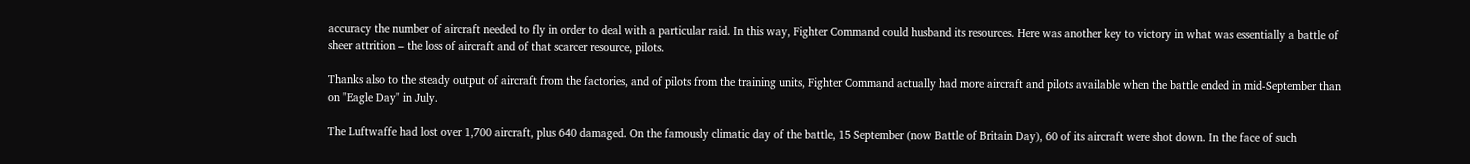accuracy the number of aircraft needed to fly in order to deal with a particular raid. In this way, Fighter Command could husband its resources. Here was another key to victory in what was essentially a battle of sheer attrition – the loss of aircraft and of that scarcer resource, pilots.

Thanks also to the steady output of aircraft from the factories, and of pilots from the training units, Fighter Command actually had more aircraft and pilots available when the battle ended in mid-September than on "Eagle Day" in July.

The Luftwaffe had lost over 1,700 aircraft, plus 640 damaged. On the famously climatic day of the battle, 15 September (now Battle of Britain Day), 60 of its aircraft were shot down. In the face of such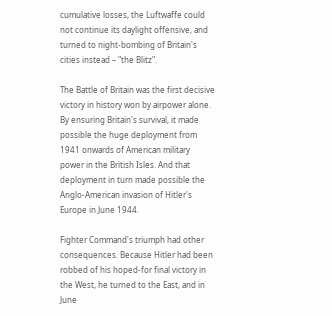cumulative losses, the Luftwaffe could not continue its daylight offensive, and turned to night-bombing of Britain's cities instead – "the Blitz".

The Battle of Britain was the first decisive victory in history won by airpower alone. By ensuring Britain's survival, it made possible the huge deployment from 1941 onwards of American military power in the British Isles. And that deployment in turn made possible the Anglo-American invasion of Hitler's Europe in June 1944.

Fighter Command's triumph had other consequences. Because Hitler had been robbed of his hoped-for final victory in the West, he turned to the East, and in June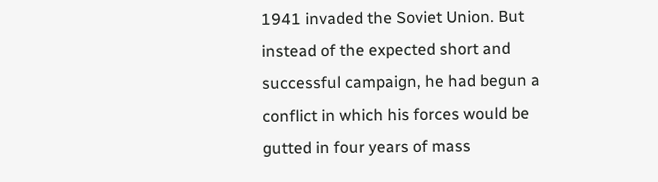1941 invaded the Soviet Union. But instead of the expected short and successful campaign, he had begun a conflict in which his forces would be gutted in four years of mass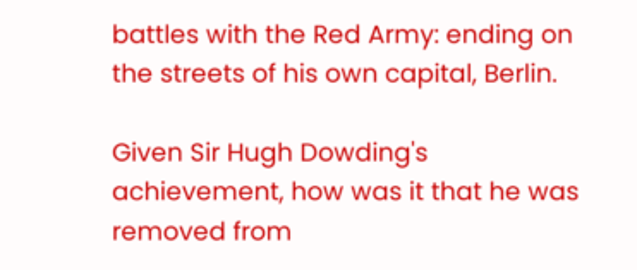battles with the Red Army: ending on the streets of his own capital, Berlin.

Given Sir Hugh Dowding's achievement, how was it that he was removed from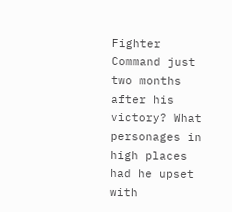Fighter Command just two months after his victory? What personages in high places had he upset with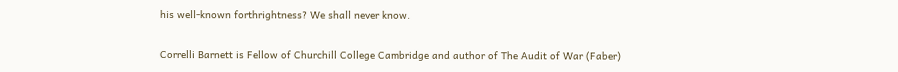his well-known forthrightness? We shall never know.

Correlli Barnett is Fellow of Churchill College Cambridge and author of The Audit of War (Faber)